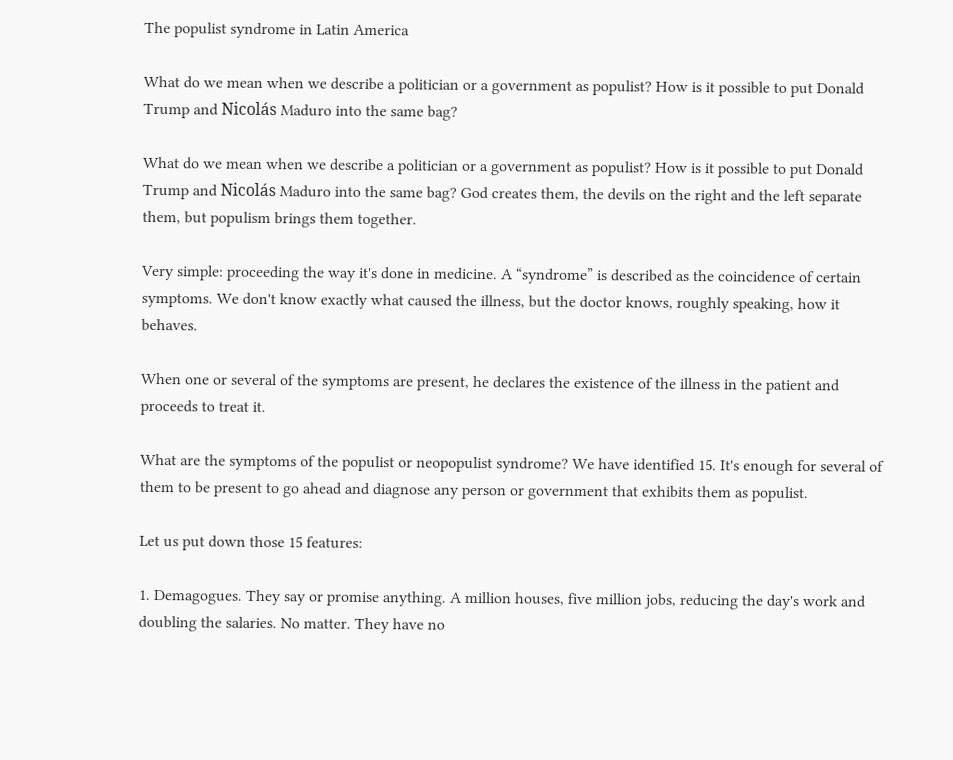The populist syndrome in Latin America

What do we mean when we describe a politician or a government as populist? How is it possible to put Donald Trump and Nicolás Maduro into the same bag?

What do we mean when we describe a politician or a government as populist? How is it possible to put Donald Trump and Nicolás Maduro into the same bag? God creates them, the devils on the right and the left separate them, but populism brings them together.

Very simple: proceeding the way it's done in medicine. A “syndrome” is described as the coincidence of certain symptoms. We don't know exactly what caused the illness, but the doctor knows, roughly speaking, how it behaves.

When one or several of the symptoms are present, he declares the existence of the illness in the patient and proceeds to treat it.

What are the symptoms of the populist or neopopulist syndrome? We have identified 15. It's enough for several of them to be present to go ahead and diagnose any person or government that exhibits them as populist.

Let us put down those 15 features:

1. Demagogues. They say or promise anything. A million houses, five million jobs, reducing the day's work and doubling the salaries. No matter. They have no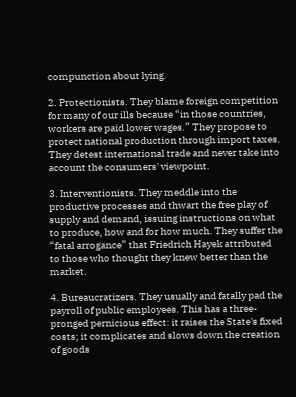compunction about lying.

2. Protectionists. They blame foreign competition for many of our ills because “in those countries, workers are paid lower wages.” They propose to protect national production through import taxes. They detest international trade and never take into account the consumers' viewpoint.

3. Interventionists. They meddle into the productive processes and thwart the free play of supply and demand, issuing instructions on what to produce, how and for how much. They suffer the “fatal arrogance” that Friedrich Hayek attributed to those who thought they knew better than the market.

4. Bureaucratizers. They usually and fatally pad the payroll of public employees. This has a three-pronged pernicious effect: it raises the State's fixed costs; it complicates and slows down the creation of goods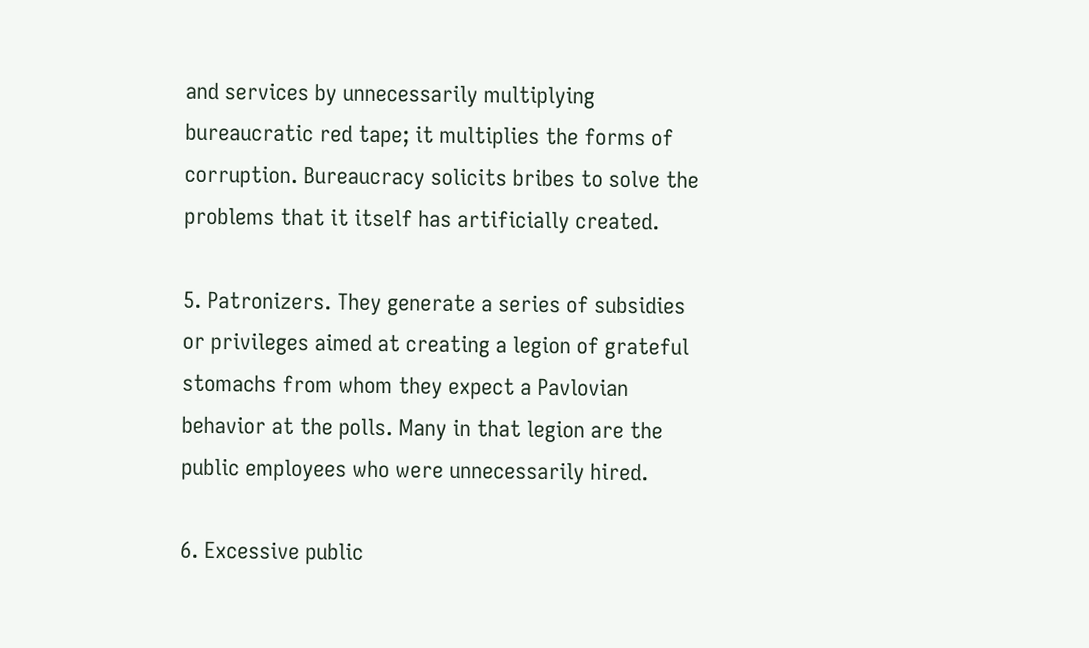and services by unnecessarily multiplying bureaucratic red tape; it multiplies the forms of corruption. Bureaucracy solicits bribes to solve the problems that it itself has artificially created.

5. Patronizers. They generate a series of subsidies or privileges aimed at creating a legion of grateful stomachs from whom they expect a Pavlovian behavior at the polls. Many in that legion are the public employees who were unnecessarily hired.

6. Excessive public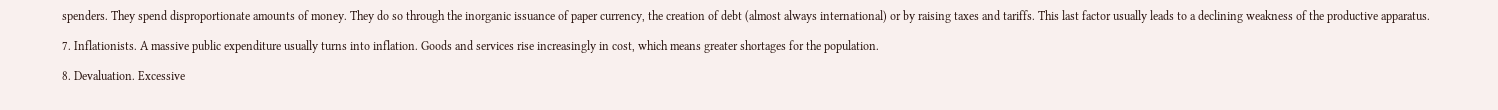spenders. They spend disproportionate amounts of money. They do so through the inorganic issuance of paper currency, the creation of debt (almost always international) or by raising taxes and tariffs. This last factor usually leads to a declining weakness of the productive apparatus.

7. Inflationists. A massive public expenditure usually turns into inflation. Goods and services rise increasingly in cost, which means greater shortages for the population.

8. Devaluation. Excessive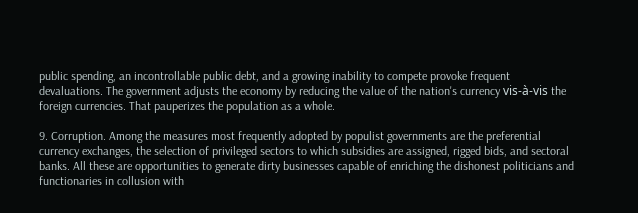public spending, an incontrollable public debt, and a growing inability to compete provoke frequent devaluations. The government adjusts the economy by reducing the value of the nation's currency vis-à-vis the foreign currencies. That pauperizes the population as a whole.

9. Corruption. Among the measures most frequently adopted by populist governments are the preferential currency exchanges, the selection of privileged sectors to which subsidies are assigned, rigged bids, and sectoral banks. All these are opportunities to generate dirty businesses capable of enriching the dishonest politicians and functionaries in collusion with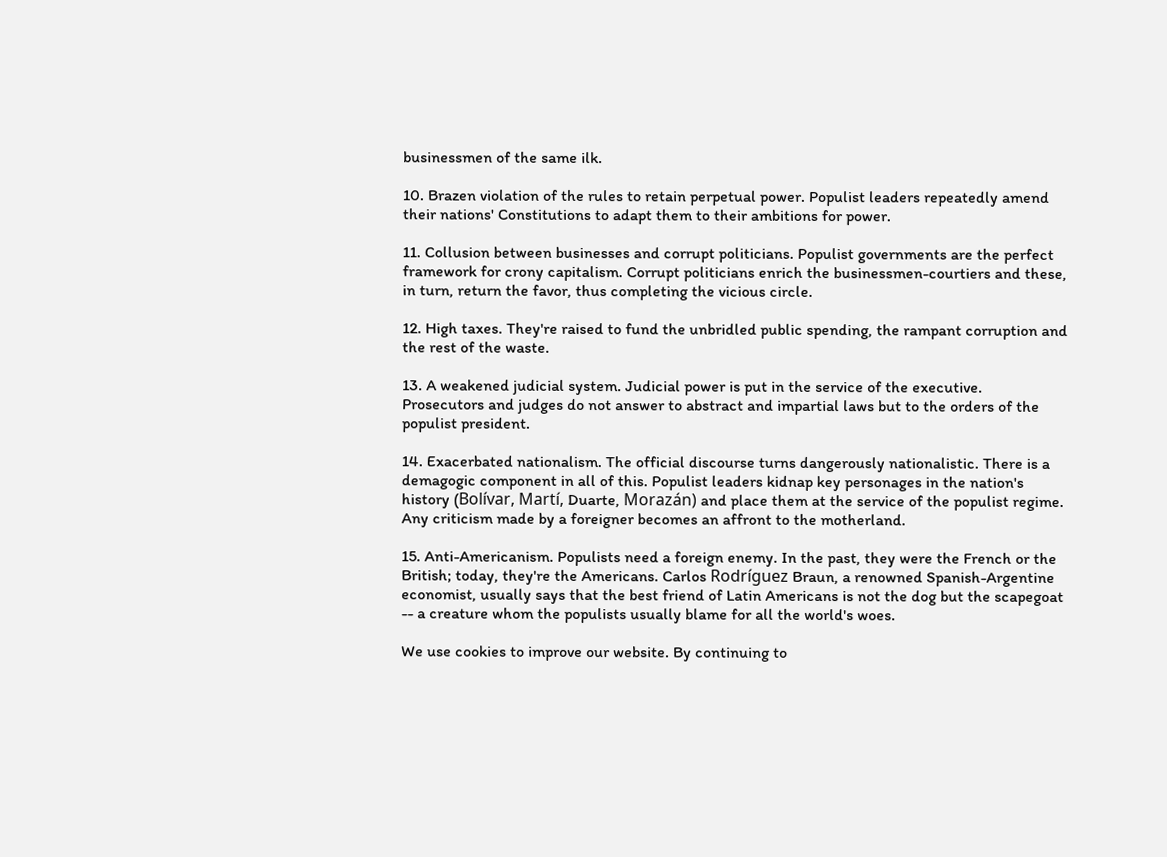businessmen of the same ilk.

10. Brazen violation of the rules to retain perpetual power. Populist leaders repeatedly amend their nations' Constitutions to adapt them to their ambitions for power.

11. Collusion between businesses and corrupt politicians. Populist governments are the perfect framework for crony capitalism. Corrupt politicians enrich the businessmen-courtiers and these, in turn, return the favor, thus completing the vicious circle.

12. High taxes. They're raised to fund the unbridled public spending, the rampant corruption and the rest of the waste.

13. A weakened judicial system. Judicial power is put in the service of the executive. Prosecutors and judges do not answer to abstract and impartial laws but to the orders of the populist president.

14. Exacerbated nationalism. The official discourse turns dangerously nationalistic. There is a demagogic component in all of this. Populist leaders kidnap key personages in the nation's history (Bolívar, Martí, Duarte, Morazán) and place them at the service of the populist regime. Any criticism made by a foreigner becomes an affront to the motherland.

15. Anti-Americanism. Populists need a foreign enemy. In the past, they were the French or the British; today, they're the Americans. Carlos Rodríguez Braun, a renowned Spanish-Argentine economist, usually says that the best friend of Latin Americans is not the dog but the scapegoat -- a creature whom the populists usually blame for all the world's woes.

We use cookies to improve our website. By continuing to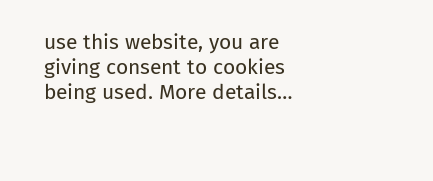use this website, you are giving consent to cookies being used. More details…